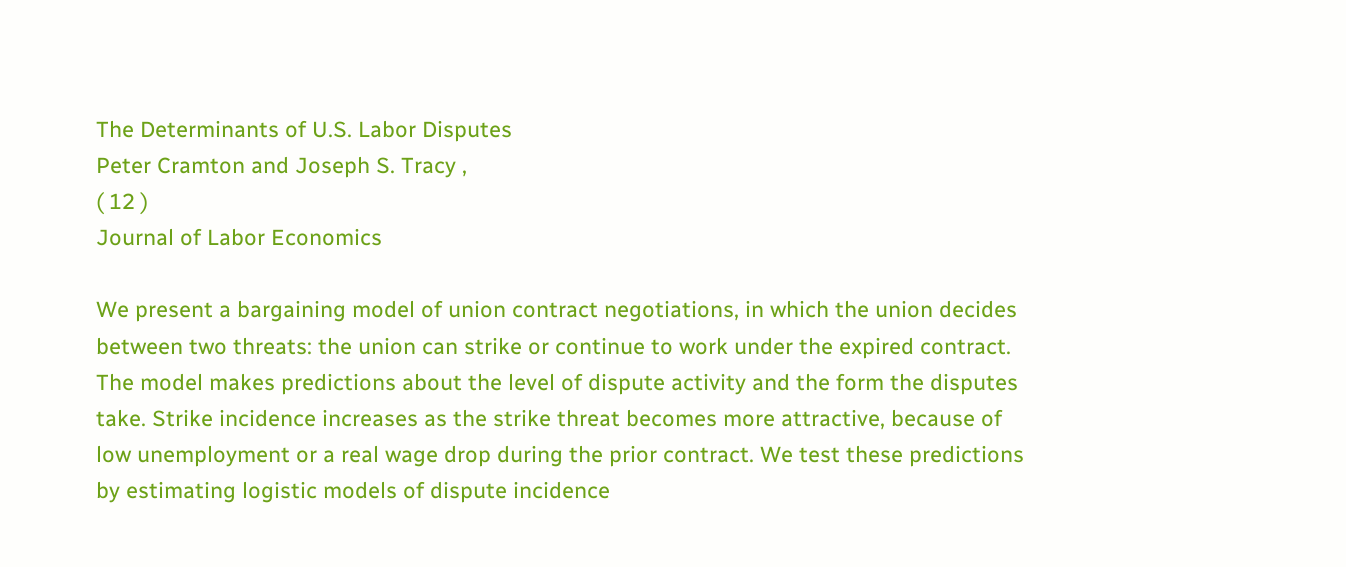The Determinants of U.S. Labor Disputes
Peter Cramton and Joseph S. Tracy ,
( 12 )
Journal of Labor Economics

We present a bargaining model of union contract negotiations, in which the union decides between two threats: the union can strike or continue to work under the expired contract. The model makes predictions about the level of dispute activity and the form the disputes take. Strike incidence increases as the strike threat becomes more attractive, because of low unemployment or a real wage drop during the prior contract. We test these predictions by estimating logistic models of dispute incidence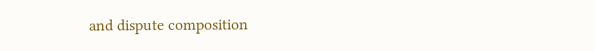and dispute composition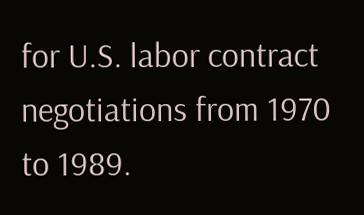for U.S. labor contract negotiations from 1970 to 1989.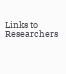Links to Researchers